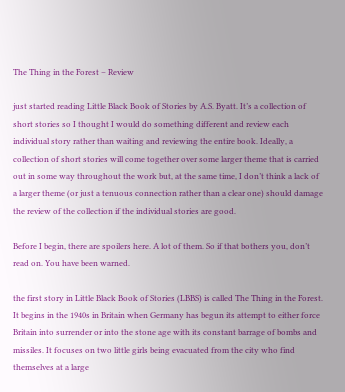The Thing in the Forest – Review

just started reading Little Black Book of Stories by A.S. Byatt. It’s a collection of short stories so I thought I would do something different and review each individual story rather than waiting and reviewing the entire book. Ideally, a collection of short stories will come together over some larger theme that is carried out in some way throughout the work but, at the same time, I don’t think a lack of a larger theme (or just a tenuous connection rather than a clear one) should damage the review of the collection if the individual stories are good.

Before I begin, there are spoilers here. A lot of them. So if that bothers you, don’t read on. You have been warned.

the first story in Little Black Book of Stories (LBBS) is called The Thing in the Forest. It begins in the 1940s in Britain when Germany has begun its attempt to either force Britain into surrender or into the stone age with its constant barrage of bombs and missiles. It focuses on two little girls being evacuated from the city who find themselves at a large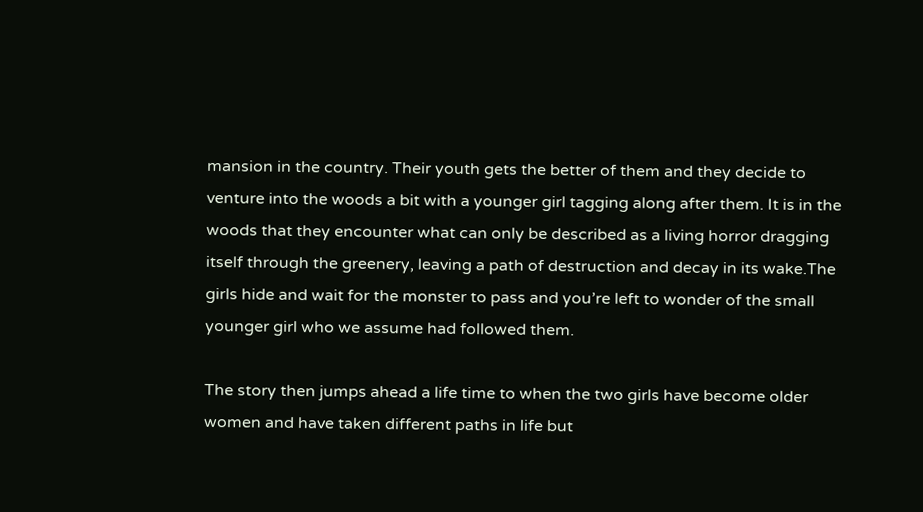mansion in the country. Their youth gets the better of them and they decide to venture into the woods a bit with a younger girl tagging along after them. It is in the woods that they encounter what can only be described as a living horror dragging itself through the greenery, leaving a path of destruction and decay in its wake.The girls hide and wait for the monster to pass and you’re left to wonder of the small younger girl who we assume had followed them.

The story then jumps ahead a life time to when the two girls have become older women and have taken different paths in life but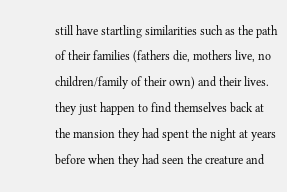still have startling similarities such as the path of their families (fathers die, mothers live, no children/family of their own) and their lives. they just happen to find themselves back at the mansion they had spent the night at years before when they had seen the creature and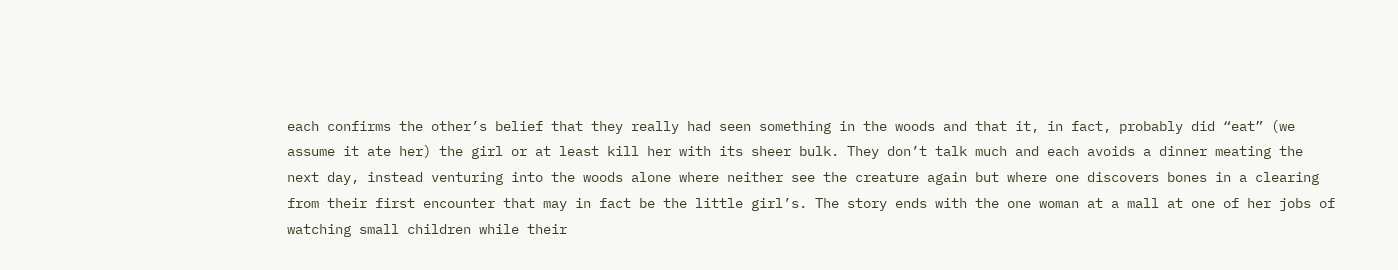each confirms the other’s belief that they really had seen something in the woods and that it, in fact, probably did “eat” (we assume it ate her) the girl or at least kill her with its sheer bulk. They don’t talk much and each avoids a dinner meating the next day, instead venturing into the woods alone where neither see the creature again but where one discovers bones in a clearing from their first encounter that may in fact be the little girl’s. The story ends with the one woman at a mall at one of her jobs of watching small children while their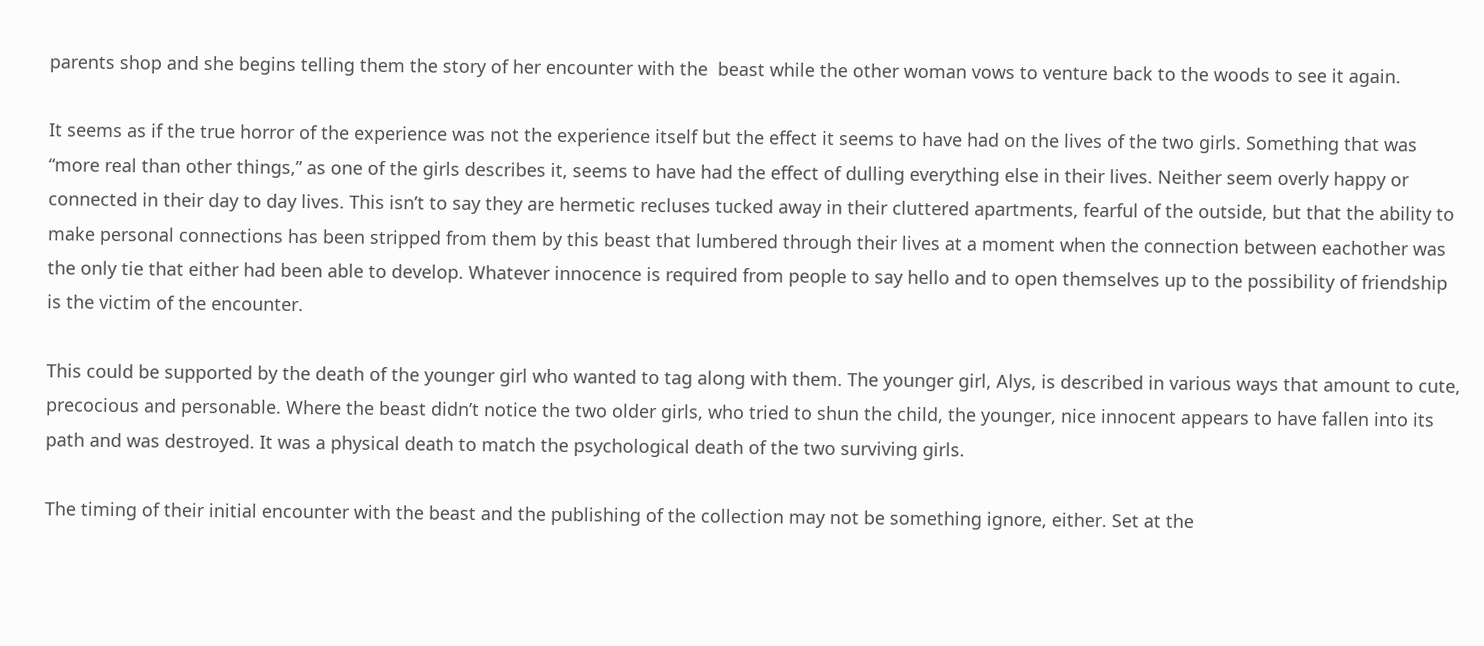parents shop and she begins telling them the story of her encounter with the  beast while the other woman vows to venture back to the woods to see it again.

It seems as if the true horror of the experience was not the experience itself but the effect it seems to have had on the lives of the two girls. Something that was “more real than other things,” as one of the girls describes it, seems to have had the effect of dulling everything else in their lives. Neither seem overly happy or connected in their day to day lives. This isn’t to say they are hermetic recluses tucked away in their cluttered apartments, fearful of the outside, but that the ability to make personal connections has been stripped from them by this beast that lumbered through their lives at a moment when the connection between eachother was the only tie that either had been able to develop. Whatever innocence is required from people to say hello and to open themselves up to the possibility of friendship is the victim of the encounter.

This could be supported by the death of the younger girl who wanted to tag along with them. The younger girl, Alys, is described in various ways that amount to cute, precocious and personable. Where the beast didn’t notice the two older girls, who tried to shun the child, the younger, nice innocent appears to have fallen into its path and was destroyed. It was a physical death to match the psychological death of the two surviving girls.

The timing of their initial encounter with the beast and the publishing of the collection may not be something ignore, either. Set at the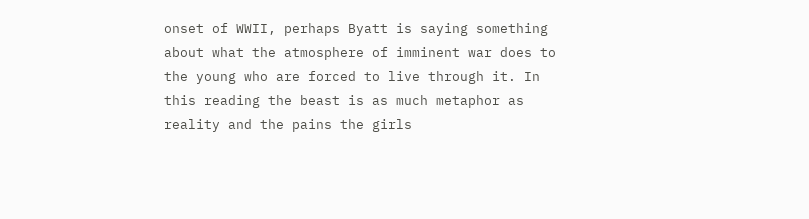onset of WWII, perhaps Byatt is saying something about what the atmosphere of imminent war does to the young who are forced to live through it. In this reading the beast is as much metaphor as reality and the pains the girls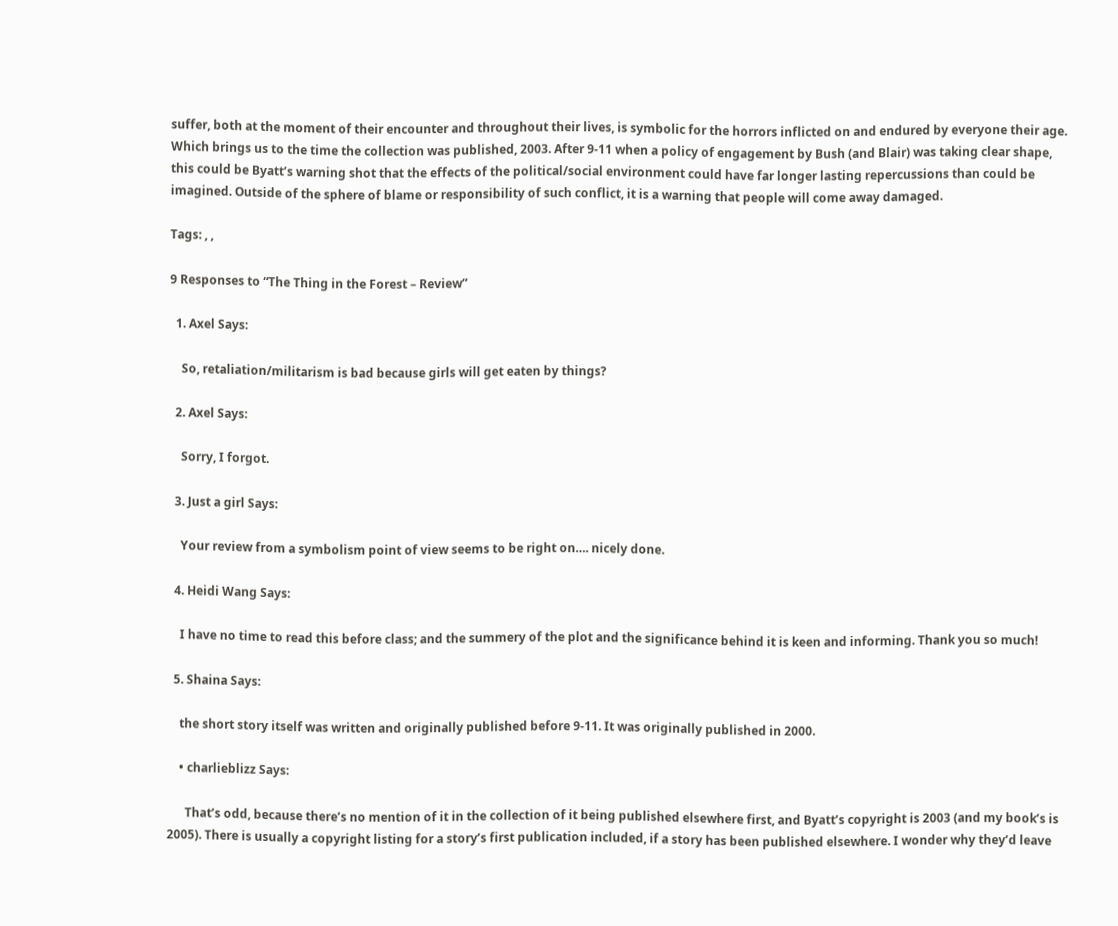suffer, both at the moment of their encounter and throughout their lives, is symbolic for the horrors inflicted on and endured by everyone their age. Which brings us to the time the collection was published, 2003. After 9-11 when a policy of engagement by Bush (and Blair) was taking clear shape, this could be Byatt’s warning shot that the effects of the political/social environment could have far longer lasting repercussions than could be imagined. Outside of the sphere of blame or responsibility of such conflict, it is a warning that people will come away damaged.

Tags: , ,

9 Responses to “The Thing in the Forest – Review”

  1. Axel Says:

    So, retaliation/militarism is bad because girls will get eaten by things?

  2. Axel Says:

    Sorry, I forgot.

  3. Just a girl Says:

    Your review from a symbolism point of view seems to be right on…. nicely done.

  4. Heidi Wang Says:

    I have no time to read this before class; and the summery of the plot and the significance behind it is keen and informing. Thank you so much!

  5. Shaina Says:

    the short story itself was written and originally published before 9-11. It was originally published in 2000.

    • charlieblizz Says:

      That’s odd, because there’s no mention of it in the collection of it being published elsewhere first, and Byatt’s copyright is 2003 (and my book’s is 2005). There is usually a copyright listing for a story’s first publication included, if a story has been published elsewhere. I wonder why they’d leave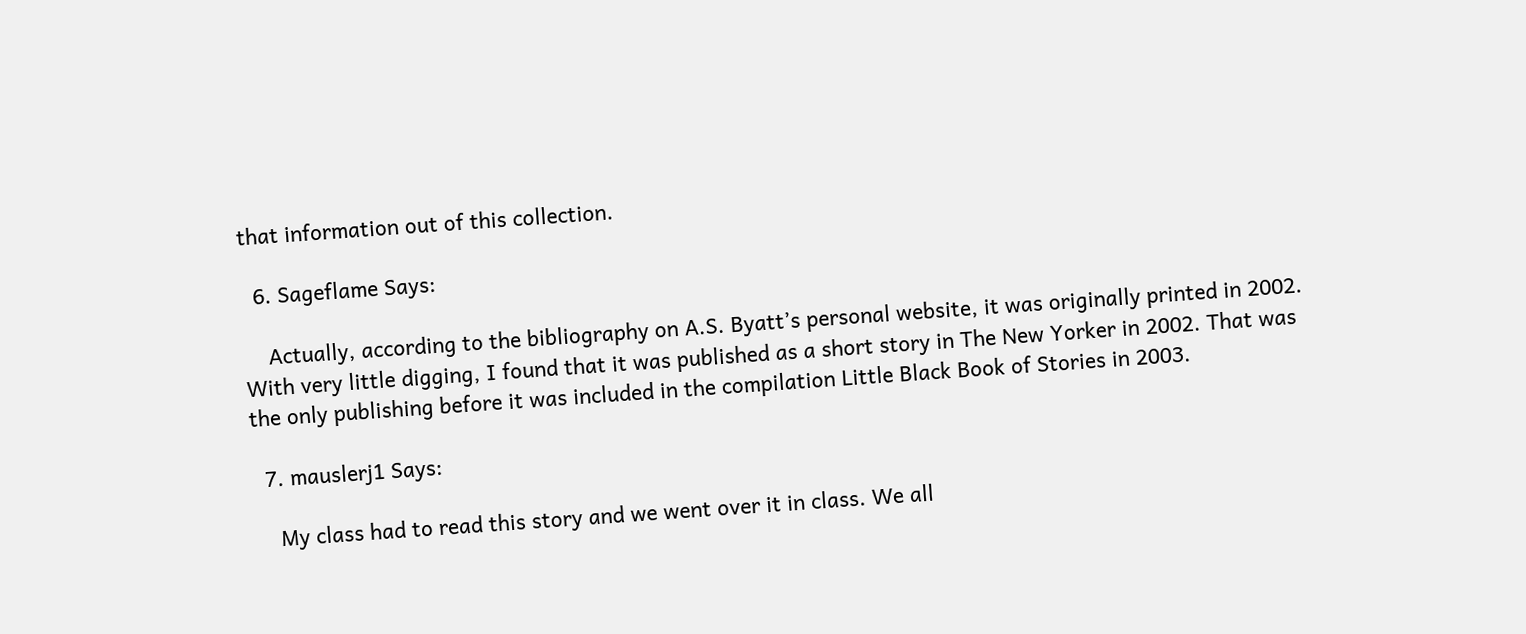that information out of this collection.

  6. Sageflame Says:

    Actually, according to the bibliography on A.S. Byatt’s personal website, it was originally printed in 2002. With very little digging, I found that it was published as a short story in The New Yorker in 2002. That was the only publishing before it was included in the compilation Little Black Book of Stories in 2003.

  7. mauslerj1 Says:

    My class had to read this story and we went over it in class. We all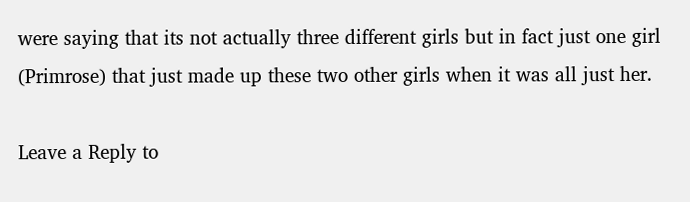were saying that its not actually three different girls but in fact just one girl (Primrose) that just made up these two other girls when it was all just her.

Leave a Reply to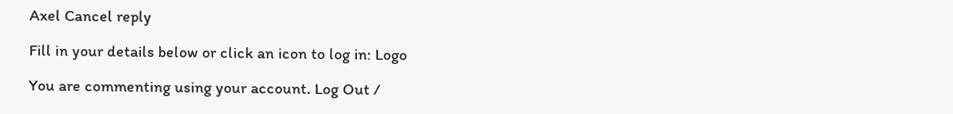Axel Cancel reply

Fill in your details below or click an icon to log in: Logo

You are commenting using your account. Log Out /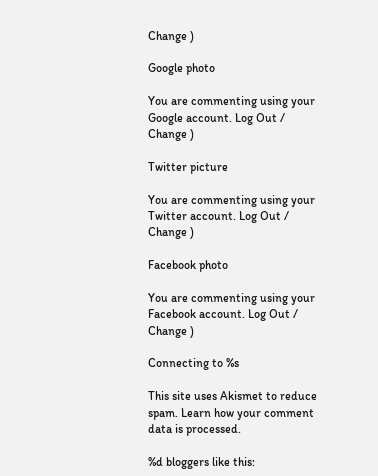Change )

Google photo

You are commenting using your Google account. Log Out /  Change )

Twitter picture

You are commenting using your Twitter account. Log Out /  Change )

Facebook photo

You are commenting using your Facebook account. Log Out /  Change )

Connecting to %s

This site uses Akismet to reduce spam. Learn how your comment data is processed.

%d bloggers like this: